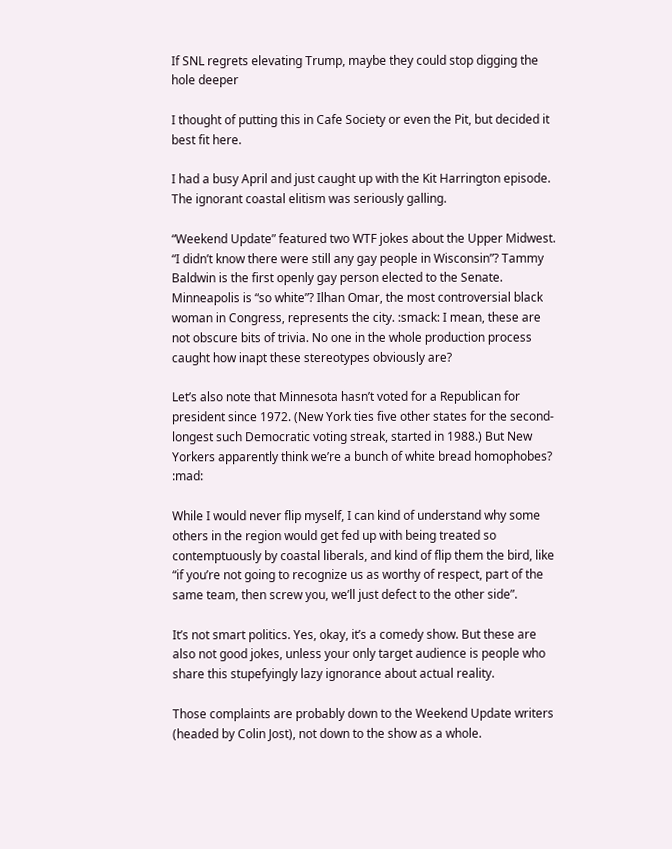If SNL regrets elevating Trump, maybe they could stop digging the hole deeper

I thought of putting this in Cafe Society or even the Pit, but decided it best fit here.

I had a busy April and just caught up with the Kit Harrington episode. The ignorant coastal elitism was seriously galling.

“Weekend Update” featured two WTF jokes about the Upper Midwest. “I didn’t know there were still any gay people in Wisconsin”? Tammy Baldwin is the first openly gay person elected to the Senate. Minneapolis is “so white”? Ilhan Omar, the most controversial black woman in Congress, represents the city. :smack: I mean, these are not obscure bits of trivia. No one in the whole production process caught how inapt these stereotypes obviously are?

Let’s also note that Minnesota hasn’t voted for a Republican for president since 1972. (New York ties five other states for the second-longest such Democratic voting streak, started in 1988.) But New Yorkers apparently think we’re a bunch of white bread homophobes? :mad:

While I would never flip myself, I can kind of understand why some others in the region would get fed up with being treated so contemptuously by coastal liberals, and kind of flip them the bird, like “if you’re not going to recognize us as worthy of respect, part of the same team, then screw you, we’ll just defect to the other side”.

It’s not smart politics. Yes, okay, it’s a comedy show. But these are also not good jokes, unless your only target audience is people who share this stupefyingly lazy ignorance about actual reality.

Those complaints are probably down to the Weekend Update writers (headed by Colin Jost), not down to the show as a whole.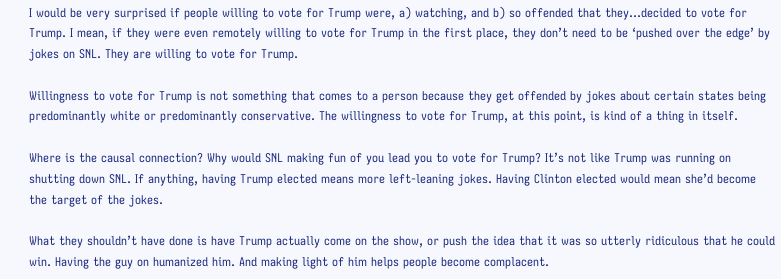I would be very surprised if people willing to vote for Trump were, a) watching, and b) so offended that they…decided to vote for Trump. I mean, if they were even remotely willing to vote for Trump in the first place, they don’t need to be ‘pushed over the edge’ by jokes on SNL. They are willing to vote for Trump.

Willingness to vote for Trump is not something that comes to a person because they get offended by jokes about certain states being predominantly white or predominantly conservative. The willingness to vote for Trump, at this point, is kind of a thing in itself.

Where is the causal connection? Why would SNL making fun of you lead you to vote for Trump? It’s not like Trump was running on shutting down SNL. If anything, having Trump elected means more left-leaning jokes. Having Clinton elected would mean she’d become the target of the jokes.

What they shouldn’t have done is have Trump actually come on the show, or push the idea that it was so utterly ridiculous that he could win. Having the guy on humanized him. And making light of him helps people become complacent.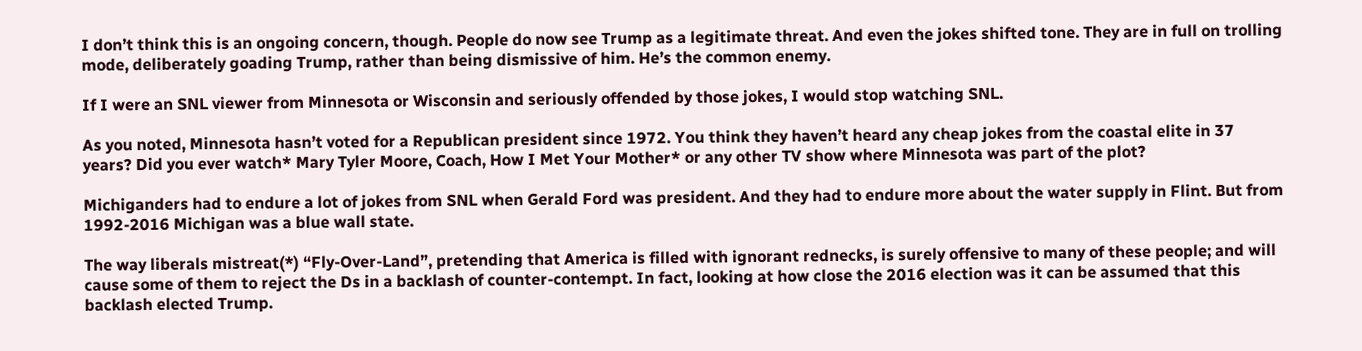I don’t think this is an ongoing concern, though. People do now see Trump as a legitimate threat. And even the jokes shifted tone. They are in full on trolling mode, deliberately goading Trump, rather than being dismissive of him. He’s the common enemy.

If I were an SNL viewer from Minnesota or Wisconsin and seriously offended by those jokes, I would stop watching SNL.

As you noted, Minnesota hasn’t voted for a Republican president since 1972. You think they haven’t heard any cheap jokes from the coastal elite in 37 years? Did you ever watch* Mary Tyler Moore, Coach, How I Met Your Mother* or any other TV show where Minnesota was part of the plot?

Michiganders had to endure a lot of jokes from SNL when Gerald Ford was president. And they had to endure more about the water supply in Flint. But from 1992-2016 Michigan was a blue wall state.

The way liberals mistreat(*) “Fly-Over-Land”, pretending that America is filled with ignorant rednecks, is surely offensive to many of these people; and will cause some of them to reject the Ds in a backlash of counter-contempt. In fact, looking at how close the 2016 election was it can be assumed that this backlash elected Trump.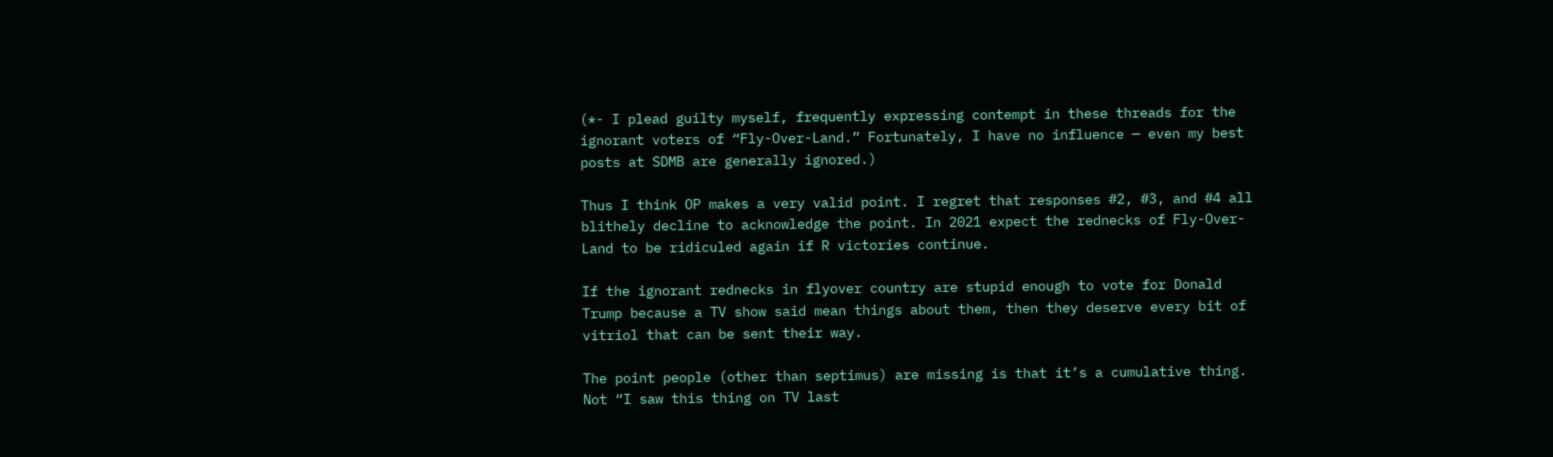(*- I plead guilty myself, frequently expressing contempt in these threads for the ignorant voters of “Fly-Over-Land.” Fortunately, I have no influence — even my best posts at SDMB are generally ignored.)

Thus I think OP makes a very valid point. I regret that responses #2, #3, and #4 all blithely decline to acknowledge the point. In 2021 expect the rednecks of Fly-Over-Land to be ridiculed again if R victories continue.

If the ignorant rednecks in flyover country are stupid enough to vote for Donald Trump because a TV show said mean things about them, then they deserve every bit of vitriol that can be sent their way.

The point people (other than septimus) are missing is that it’s a cumulative thing. Not “I saw this thing on TV last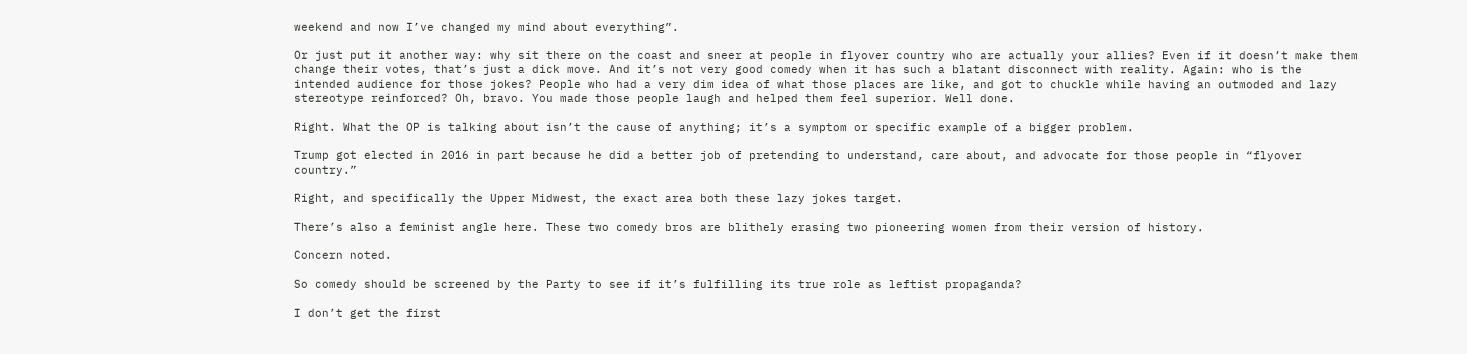weekend and now I’ve changed my mind about everything”.

Or just put it another way: why sit there on the coast and sneer at people in flyover country who are actually your allies? Even if it doesn’t make them change their votes, that’s just a dick move. And it’s not very good comedy when it has such a blatant disconnect with reality. Again: who is the intended audience for those jokes? People who had a very dim idea of what those places are like, and got to chuckle while having an outmoded and lazy stereotype reinforced? Oh, bravo. You made those people laugh and helped them feel superior. Well done.

Right. What the OP is talking about isn’t the cause of anything; it’s a symptom or specific example of a bigger problem.

Trump got elected in 2016 in part because he did a better job of pretending to understand, care about, and advocate for those people in “flyover country.”

Right, and specifically the Upper Midwest, the exact area both these lazy jokes target.

There’s also a feminist angle here. These two comedy bros are blithely erasing two pioneering women from their version of history.

Concern noted.

So comedy should be screened by the Party to see if it’s fulfilling its true role as leftist propaganda?

I don’t get the first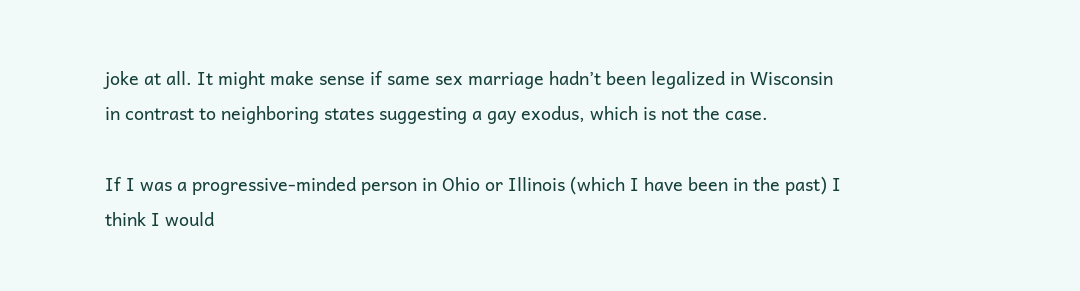joke at all. It might make sense if same sex marriage hadn’t been legalized in Wisconsin in contrast to neighboring states suggesting a gay exodus, which is not the case.

If I was a progressive-minded person in Ohio or Illinois (which I have been in the past) I think I would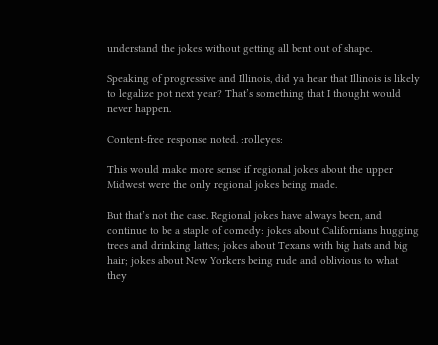understand the jokes without getting all bent out of shape.

Speaking of progressive and Illinois, did ya hear that Illinois is likely to legalize pot next year? That’s something that I thought would never happen.

Content-free response noted. :rolleyes:

This would make more sense if regional jokes about the upper Midwest were the only regional jokes being made.

But that’s not the case. Regional jokes have always been, and continue to be a staple of comedy: jokes about Californians hugging trees and drinking lattes; jokes about Texans with big hats and big hair; jokes about New Yorkers being rude and oblivious to what they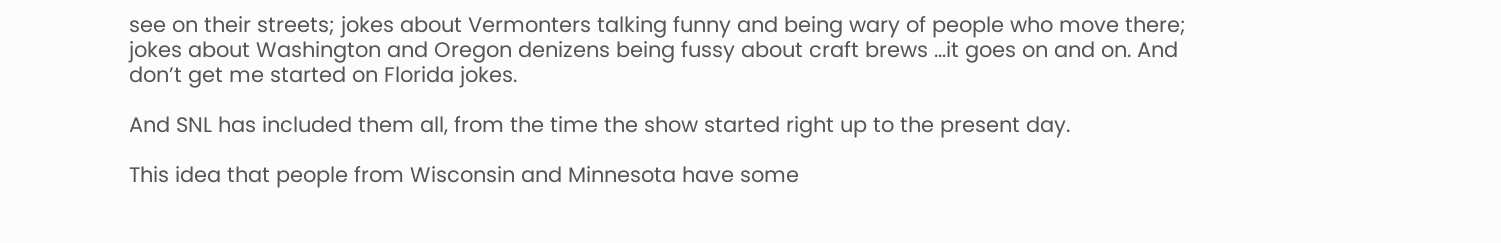see on their streets; jokes about Vermonters talking funny and being wary of people who move there; jokes about Washington and Oregon denizens being fussy about craft brews …it goes on and on. And don’t get me started on Florida jokes.

And SNL has included them all, from the time the show started right up to the present day.

This idea that people from Wisconsin and Minnesota have some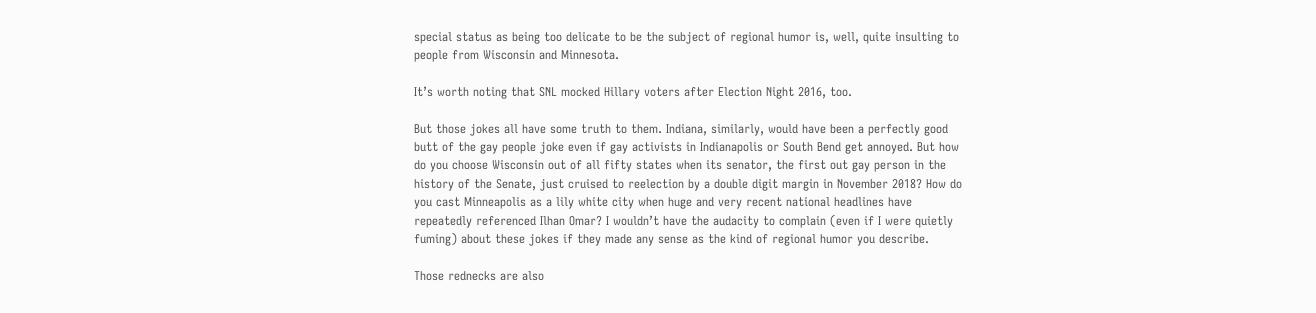special status as being too delicate to be the subject of regional humor is, well, quite insulting to people from Wisconsin and Minnesota.

It’s worth noting that SNL mocked Hillary voters after Election Night 2016, too.

But those jokes all have some truth to them. Indiana, similarly, would have been a perfectly good butt of the gay people joke even if gay activists in Indianapolis or South Bend get annoyed. But how do you choose Wisconsin out of all fifty states when its senator, the first out gay person in the history of the Senate, just cruised to reelection by a double digit margin in November 2018? How do you cast Minneapolis as a lily white city when huge and very recent national headlines have repeatedly referenced Ilhan Omar? I wouldn’t have the audacity to complain (even if I were quietly fuming) about these jokes if they made any sense as the kind of regional humor you describe.

Those rednecks are also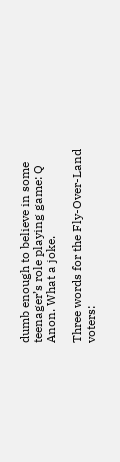dumb enough to believe in some teenager’s role playing game: Q Anon. What a joke.

Three words for the Fly-Over-Land voters: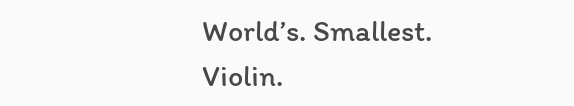World’s. Smallest. Violin.